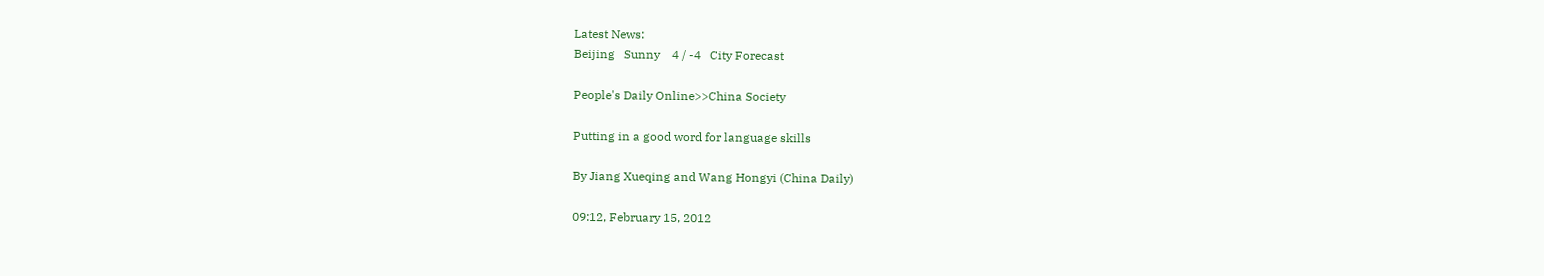Latest News:
Beijing   Sunny    4 / -4   City Forecast

People's Daily Online>>China Society

Putting in a good word for language skills

By Jiang Xueqing and Wang Hongyi (China Daily)

09:12, February 15, 2012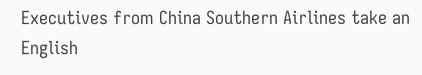Executives from China Southern Airlines take an English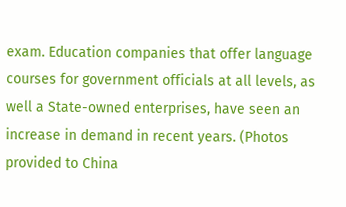exam. Education companies that offer language courses for government officials at all levels, as well a State-owned enterprises, have seen an increase in demand in recent years. (Photos provided to China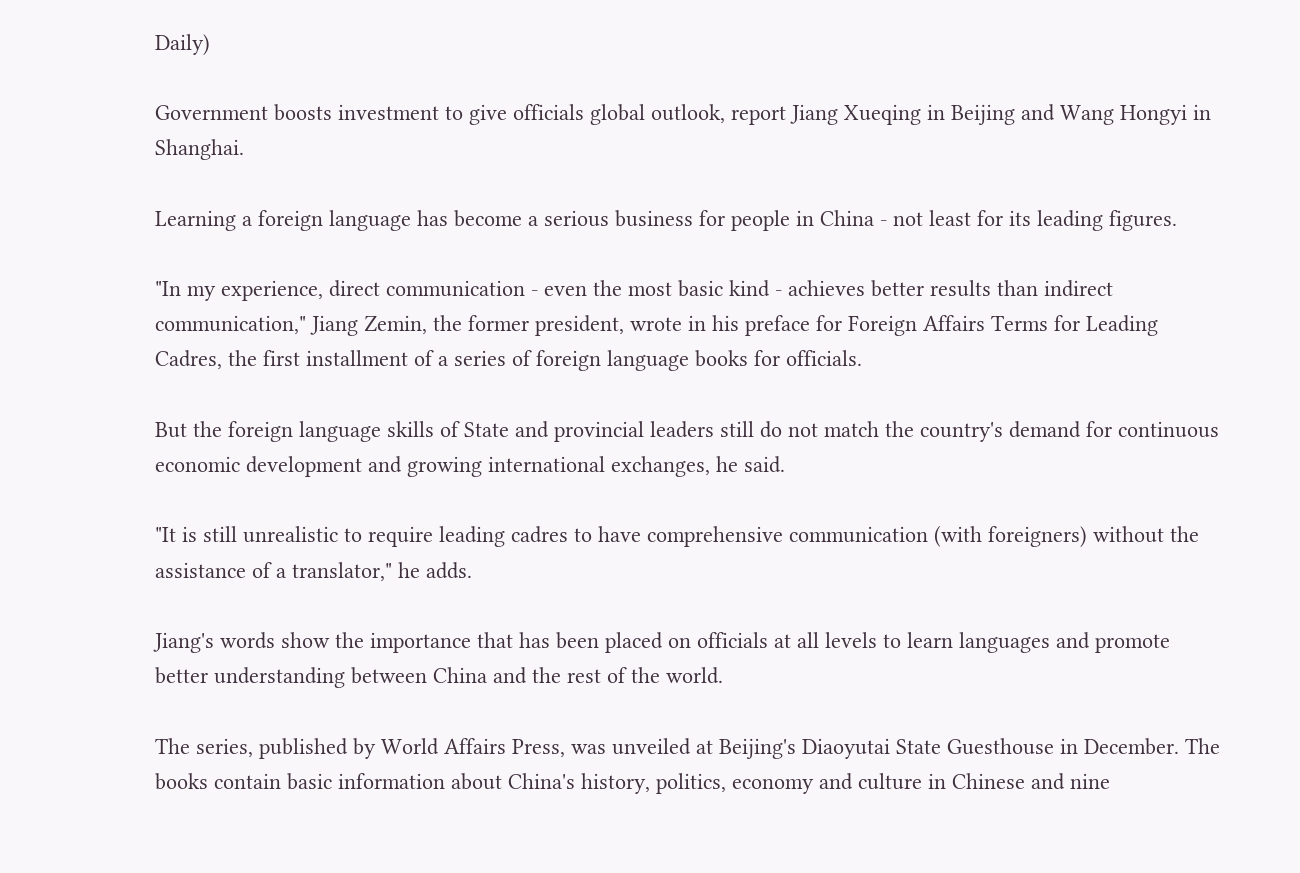Daily)

Government boosts investment to give officials global outlook, report Jiang Xueqing in Beijing and Wang Hongyi in Shanghai.

Learning a foreign language has become a serious business for people in China - not least for its leading figures.

"In my experience, direct communication - even the most basic kind - achieves better results than indirect communication," Jiang Zemin, the former president, wrote in his preface for Foreign Affairs Terms for Leading Cadres, the first installment of a series of foreign language books for officials.

But the foreign language skills of State and provincial leaders still do not match the country's demand for continuous economic development and growing international exchanges, he said.

"It is still unrealistic to require leading cadres to have comprehensive communication (with foreigners) without the assistance of a translator," he adds.

Jiang's words show the importance that has been placed on officials at all levels to learn languages and promote better understanding between China and the rest of the world.

The series, published by World Affairs Press, was unveiled at Beijing's Diaoyutai State Guesthouse in December. The books contain basic information about China's history, politics, economy and culture in Chinese and nine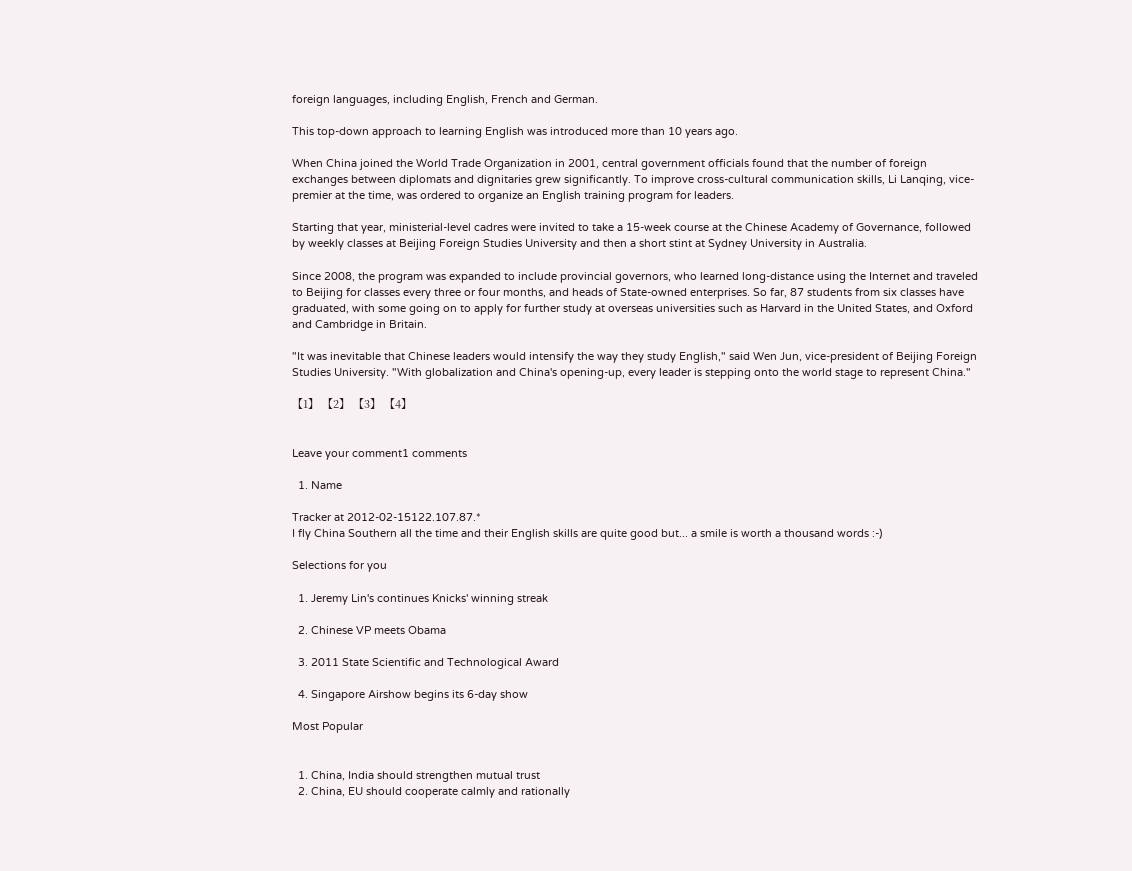foreign languages, including English, French and German.

This top-down approach to learning English was introduced more than 10 years ago.

When China joined the World Trade Organization in 2001, central government officials found that the number of foreign exchanges between diplomats and dignitaries grew significantly. To improve cross-cultural communication skills, Li Lanqing, vice-premier at the time, was ordered to organize an English training program for leaders.

Starting that year, ministerial-level cadres were invited to take a 15-week course at the Chinese Academy of Governance, followed by weekly classes at Beijing Foreign Studies University and then a short stint at Sydney University in Australia.

Since 2008, the program was expanded to include provincial governors, who learned long-distance using the Internet and traveled to Beijing for classes every three or four months, and heads of State-owned enterprises. So far, 87 students from six classes have graduated, with some going on to apply for further study at overseas universities such as Harvard in the United States, and Oxford and Cambridge in Britain.

"It was inevitable that Chinese leaders would intensify the way they study English," said Wen Jun, vice-president of Beijing Foreign Studies University. "With globalization and China's opening-up, every leader is stepping onto the world stage to represent China."

【1】 【2】 【3】 【4】


Leave your comment1 comments

  1. Name

Tracker at 2012-02-15122.107.87.*
I fly China Southern all the time and their English skills are quite good but... a smile is worth a thousand words :-)

Selections for you

  1. Jeremy Lin's continues Knicks' winning streak

  2. Chinese VP meets Obama

  3. 2011 State Scientific and Technological Award

  4. Singapore Airshow begins its 6-day show

Most Popular


  1. China, India should strengthen mutual trust
  2. China, EU should cooperate calmly and rationally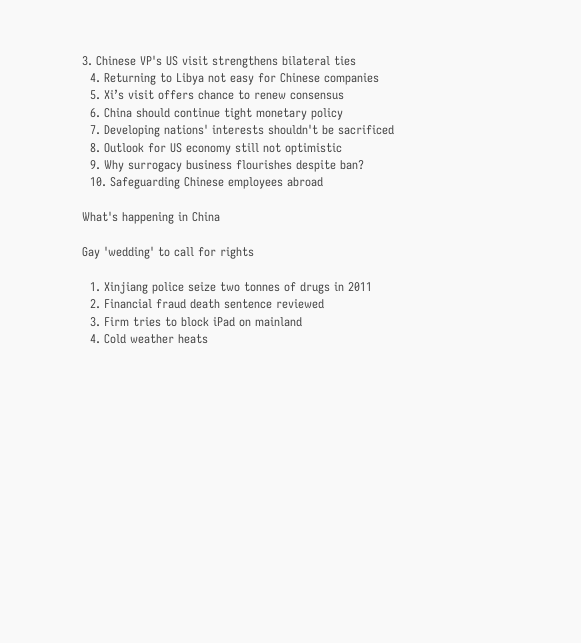3. Chinese VP's US visit strengthens bilateral ties
  4. Returning to Libya not easy for Chinese companies
  5. Xi’s visit offers chance to renew consensus
  6. China should continue tight monetary policy
  7. Developing nations' interests shouldn't be sacrificed
  8. Outlook for US economy still not optimistic
  9. Why surrogacy business flourishes despite ban?
  10. Safeguarding Chinese employees abroad

What's happening in China

Gay 'wedding' to call for rights

  1. Xinjiang police seize two tonnes of drugs in 2011
  2. Financial fraud death sentence reviewed
  3. Firm tries to block iPad on mainland
  4. Cold weather heats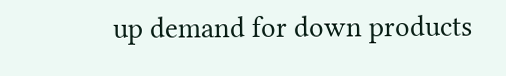up demand for down products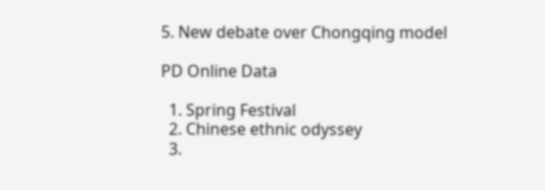5. New debate over Chongqing model

PD Online Data

  1. Spring Festival
  2. Chinese ethnic odyssey
  3.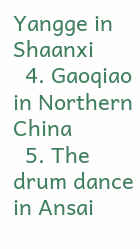Yangge in Shaanxi
  4. Gaoqiao in Northern China
  5. The drum dance in Ansai